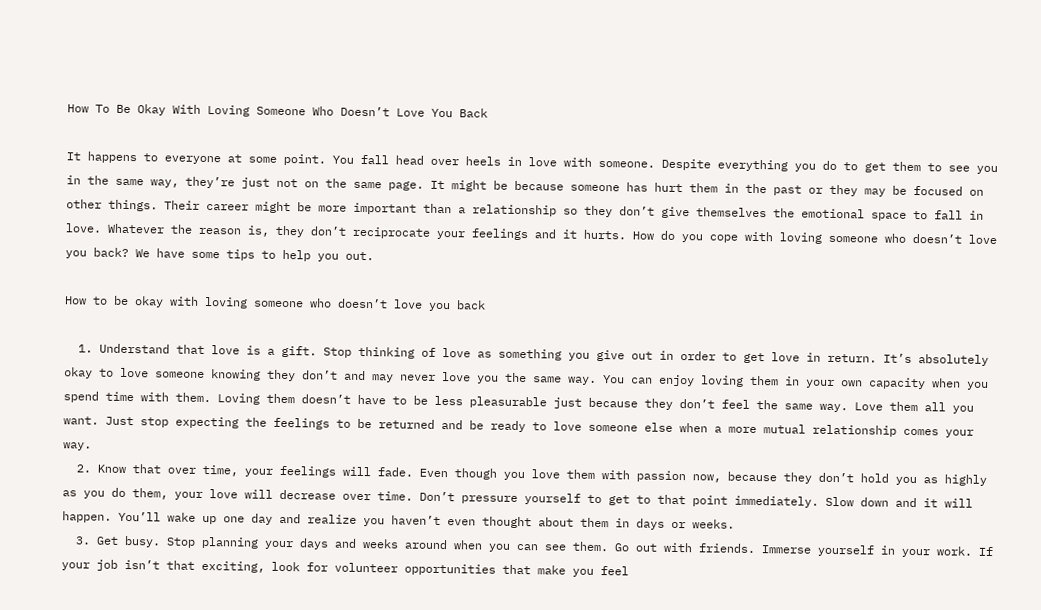How To Be Okay With Loving Someone Who Doesn’t Love You Back

It happens to everyone at some point. You fall head over heels in love with someone. Despite everything you do to get them to see you in the same way, they’re just not on the same page. It might be because someone has hurt them in the past or they may be focused on other things. Their career might be more important than a relationship so they don’t give themselves the emotional space to fall in love. Whatever the reason is, they don’t reciprocate your feelings and it hurts. How do you cope with loving someone who doesn’t love you back? We have some tips to help you out.

How to be okay with loving someone who doesn’t love you back

  1. Understand that love is a gift. Stop thinking of love as something you give out in order to get love in return. It’s absolutely okay to love someone knowing they don’t and may never love you the same way. You can enjoy loving them in your own capacity when you spend time with them. Loving them doesn’t have to be less pleasurable just because they don’t feel the same way. Love them all you want. Just stop expecting the feelings to be returned and be ready to love someone else when a more mutual relationship comes your way.
  2. Know that over time, your feelings will fade. Even though you love them with passion now, because they don’t hold you as highly as you do them, your love will decrease over time. Don’t pressure yourself to get to that point immediately. Slow down and it will happen. You’ll wake up one day and realize you haven’t even thought about them in days or weeks.
  3. Get busy. Stop planning your days and weeks around when you can see them. Go out with friends. Immerse yourself in your work. If your job isn’t that exciting, look for volunteer opportunities that make you feel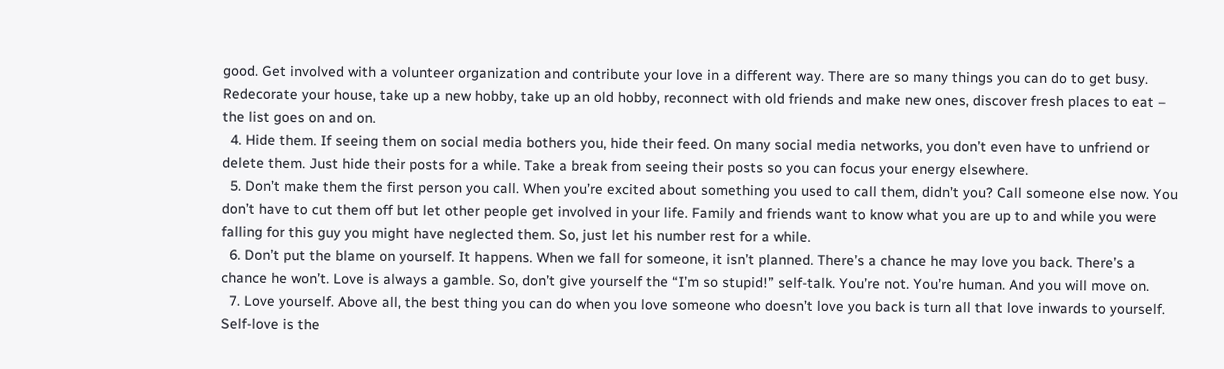good. Get involved with a volunteer organization and contribute your love in a different way. There are so many things you can do to get busy. Redecorate your house, take up a new hobby, take up an old hobby, reconnect with old friends and make new ones, discover fresh places to eat – the list goes on and on.
  4. Hide them. If seeing them on social media bothers you, hide their feed. On many social media networks, you don’t even have to unfriend or delete them. Just hide their posts for a while. Take a break from seeing their posts so you can focus your energy elsewhere.
  5. Don’t make them the first person you call. When you’re excited about something you used to call them, didn’t you? Call someone else now. You don’t have to cut them off but let other people get involved in your life. Family and friends want to know what you are up to and while you were falling for this guy you might have neglected them. So, just let his number rest for a while.
  6. Don’t put the blame on yourself. It happens. When we fall for someone, it isn’t planned. There’s a chance he may love you back. There’s a chance he won’t. Love is always a gamble. So, don’t give yourself the “I’m so stupid!” self-talk. You’re not. You’re human. And you will move on.
  7. Love yourself. Above all, the best thing you can do when you love someone who doesn’t love you back is turn all that love inwards to yourself. Self-love is the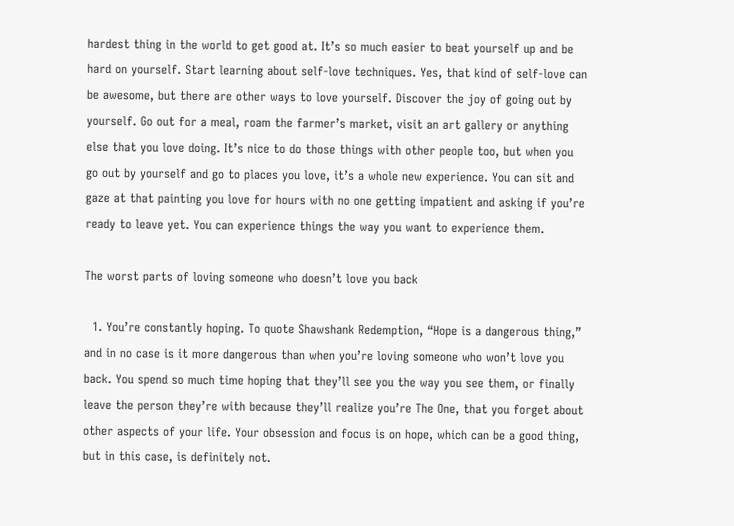hardest thing in the world to get good at. It’s so much easier to beat yourself up and be hard on yourself. Start learning about self-love techniques. Yes, that kind of self-love can be awesome, but there are other ways to love yourself. Discover the joy of going out by yourself. Go out for a meal, roam the farmer’s market, visit an art gallery or anything else that you love doing. It’s nice to do those things with other people too, but when you go out by yourself and go to places you love, it’s a whole new experience. You can sit and gaze at that painting you love for hours with no one getting impatient and asking if you’re ready to leave yet. You can experience things the way you want to experience them.

The worst parts of loving someone who doesn’t love you back

  1. You’re constantly hoping. To quote Shawshank Redemption, “Hope is a dangerous thing,” and in no case is it more dangerous than when you’re loving someone who won’t love you back. You spend so much time hoping that they’ll see you the way you see them, or finally leave the person they’re with because they’ll realize you’re The One, that you forget about other aspects of your life. Your obsession and focus is on hope, which can be a good thing, but in this case, is definitely not.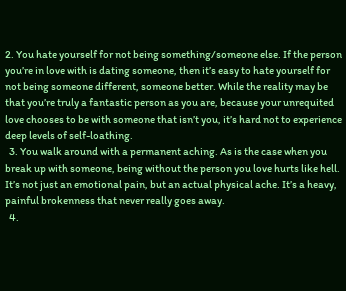2. You hate yourself for not being something/someone else. If the person you’re in love with is dating someone, then it’s easy to hate yourself for not being someone different, someone better. While the reality may be that you’re truly a fantastic person as you are, because your unrequited love chooses to be with someone that isn’t you, it’s hard not to experience deep levels of self-loathing.
  3. You walk around with a permanent aching. As is the case when you break up with someone, being without the person you love hurts like hell. It’s not just an emotional pain, but an actual physical ache. It’s a heavy, painful brokenness that never really goes away.
  4.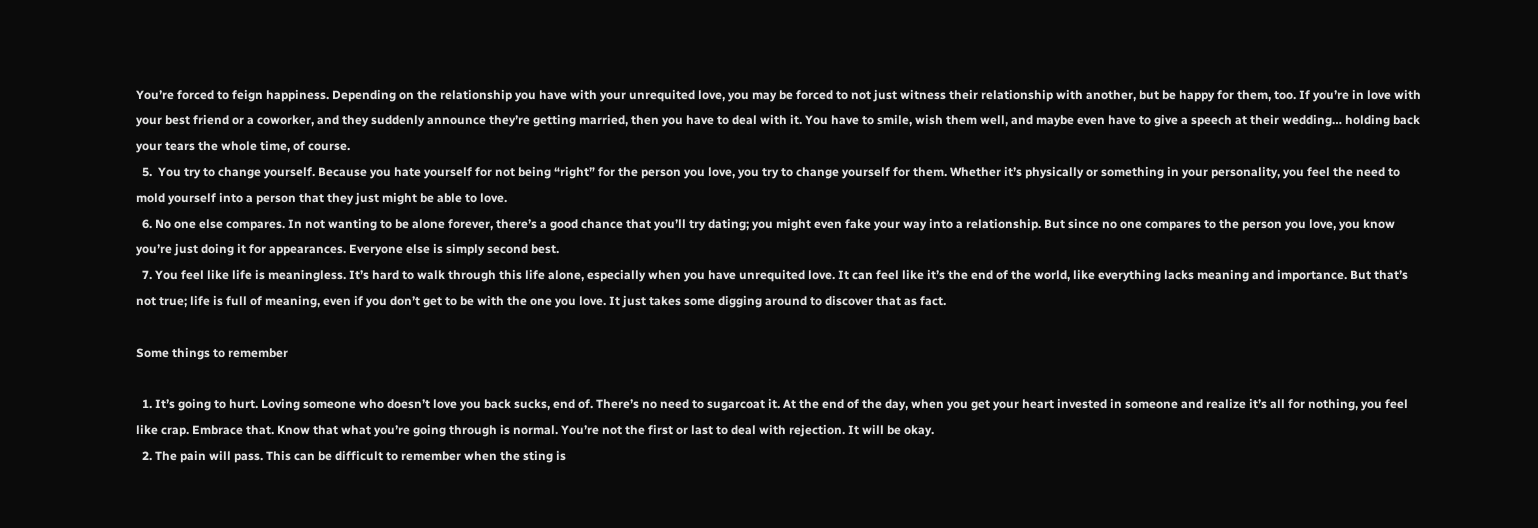You’re forced to feign happiness. Depending on the relationship you have with your unrequited love, you may be forced to not just witness their relationship with another, but be happy for them, too. If you’re in love with your best friend or a coworker, and they suddenly announce they’re getting married, then you have to deal with it. You have to smile, wish them well, and maybe even have to give a speech at their wedding… holding back your tears the whole time, of course.
  5.  You try to change yourself. Because you hate yourself for not being “right” for the person you love, you try to change yourself for them. Whether it’s physically or something in your personality, you feel the need to mold yourself into a person that they just might be able to love.
  6. No one else compares. In not wanting to be alone forever, there’s a good chance that you’ll try dating; you might even fake your way into a relationship. But since no one compares to the person you love, you know you’re just doing it for appearances. Everyone else is simply second best.
  7. You feel like life is meaningless. It’s hard to walk through this life alone, especially when you have unrequited love. It can feel like it’s the end of the world, like everything lacks meaning and importance. But that’s not true; life is full of meaning, even if you don’t get to be with the one you love. It just takes some digging around to discover that as fact.

Some things to remember

  1. It’s going to hurt. Loving someone who doesn’t love you back sucks, end of. There’s no need to sugarcoat it. At the end of the day, when you get your heart invested in someone and realize it’s all for nothing, you feel like crap. Embrace that. Know that what you’re going through is normal. You’re not the first or last to deal with rejection. It will be okay.
  2. The pain will pass. This can be difficult to remember when the sting is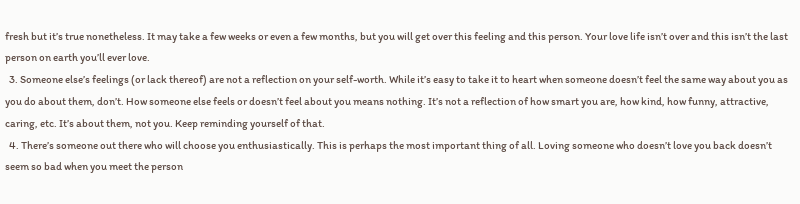fresh but it’s true nonetheless. It may take a few weeks or even a few months, but you will get over this feeling and this person. Your love life isn’t over and this isn’t the last person on earth you’ll ever love.
  3. Someone else’s feelings (or lack thereof) are not a reflection on your self-worth. While it’s easy to take it to heart when someone doesn’t feel the same way about you as you do about them, don’t. How someone else feels or doesn’t feel about you means nothing. It’s not a reflection of how smart you are, how kind, how funny, attractive, caring, etc. It’s about them, not you. Keep reminding yourself of that.
  4. There’s someone out there who will choose you enthusiastically. This is perhaps the most important thing of all. Loving someone who doesn’t love you back doesn’t seem so bad when you meet the person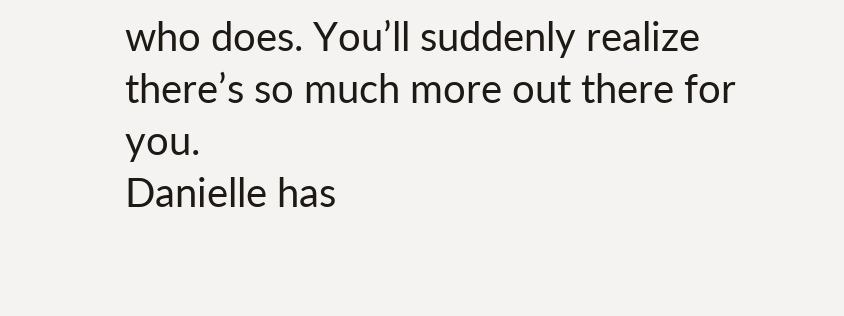who does. You’ll suddenly realize there’s so much more out there for you.
Danielle has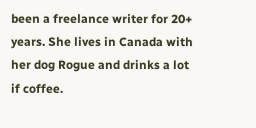been a freelance writer for 20+ years. She lives in Canada with her dog Rogue and drinks a lot if coffee.